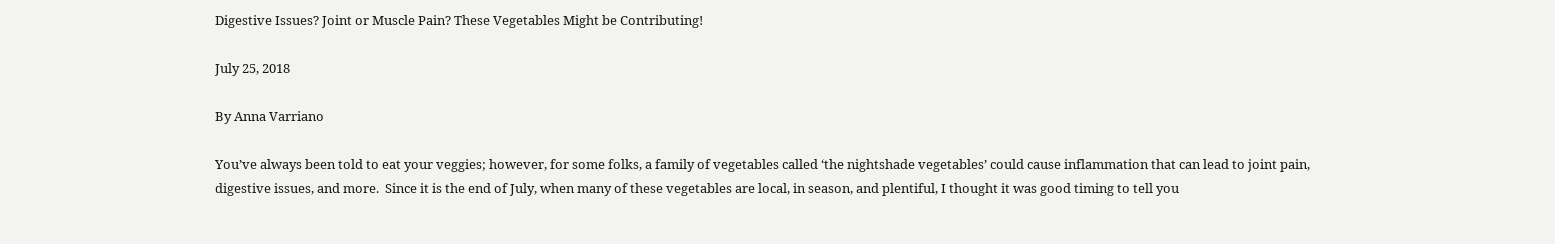Digestive Issues? Joint or Muscle Pain? These Vegetables Might be Contributing!

July 25, 2018

By Anna Varriano

You’ve always been told to eat your veggies; however, for some folks, a family of vegetables called ‘the nightshade vegetables’ could cause inflammation that can lead to joint pain, digestive issues, and more.  Since it is the end of July, when many of these vegetables are local, in season, and plentiful, I thought it was good timing to tell you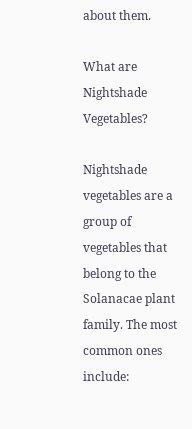about them.

What are Nightshade Vegetables?

Nightshade vegetables are a group of vegetables that belong to the Solanacae plant family. The most common ones include: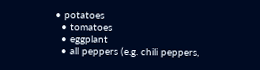• potatoes
  • tomatoes
  • eggplant
  • all peppers (e.g. chili peppers,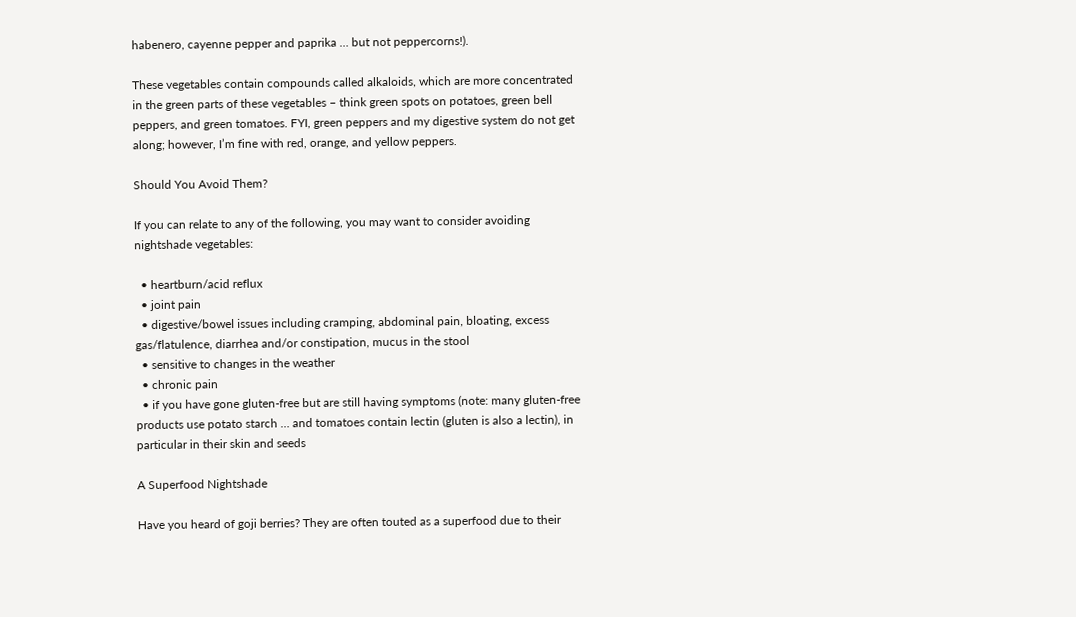habenero, cayenne pepper and paprika … but not peppercorns!).

These vegetables contain compounds called alkaloids, which are more concentrated in the green parts of these vegetables – think green spots on potatoes, green bell peppers, and green tomatoes. FYI, green peppers and my digestive system do not get along; however, I’m fine with red, orange, and yellow peppers.

Should You Avoid Them?

If you can relate to any of the following, you may want to consider avoiding nightshade vegetables:

  • heartburn/acid reflux
  • joint pain
  • digestive/bowel issues including cramping, abdominal pain, bloating, excess gas/flatulence, diarrhea and/or constipation, mucus in the stool
  • sensitive to changes in the weather
  • chronic pain
  • if you have gone gluten-free but are still having symptoms (note: many gluten-free products use potato starch … and tomatoes contain lectin (gluten is also a lectin), in particular in their skin and seeds

A Superfood Nightshade

Have you heard of goji berries? They are often touted as a superfood due to their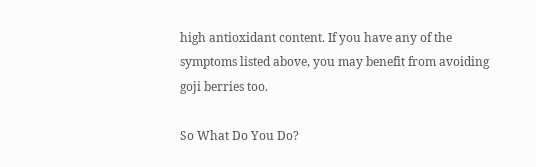high antioxidant content. If you have any of the symptoms listed above, you may benefit from avoiding goji berries too.

So What Do You Do?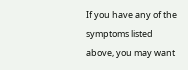If you have any of the symptoms listed above, you may want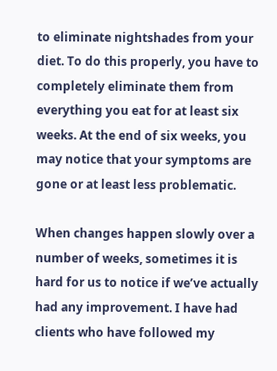to eliminate nightshades from your diet. To do this properly, you have to completely eliminate them from everything you eat for at least six weeks. At the end of six weeks, you may notice that your symptoms are gone or at least less problematic.

When changes happen slowly over a number of weeks, sometimes it is hard for us to notice if we’ve actually had any improvement. I have had clients who have followed my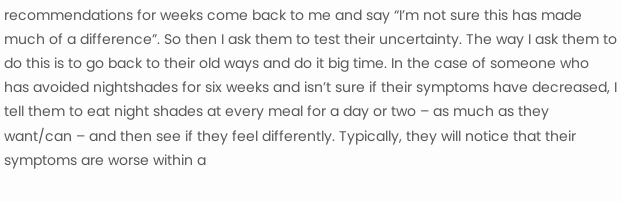recommendations for weeks come back to me and say “I’m not sure this has made much of a difference”. So then I ask them to test their uncertainty. The way I ask them to do this is to go back to their old ways and do it big time. In the case of someone who has avoided nightshades for six weeks and isn’t sure if their symptoms have decreased, I tell them to eat night shades at every meal for a day or two – as much as they want/can – and then see if they feel differently. Typically, they will notice that their symptoms are worse within a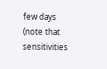few days (note that sensitivities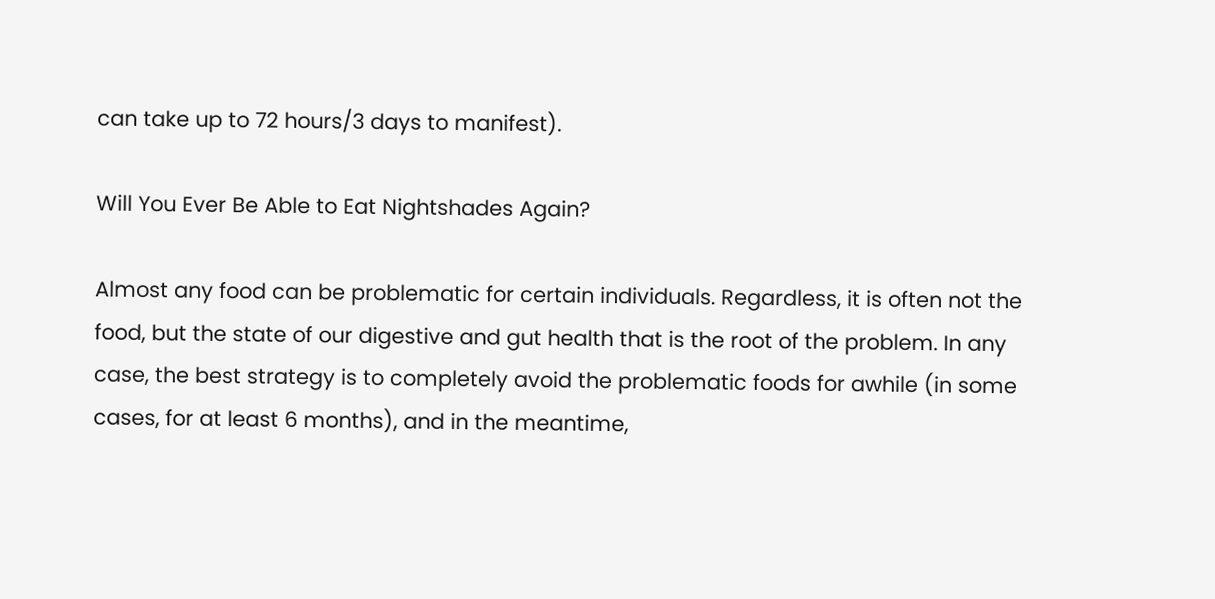can take up to 72 hours/3 days to manifest).

Will You Ever Be Able to Eat Nightshades Again?

Almost any food can be problematic for certain individuals. Regardless, it is often not the food, but the state of our digestive and gut health that is the root of the problem. In any case, the best strategy is to completely avoid the problematic foods for awhile (in some cases, for at least 6 months), and in the meantime,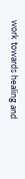work towards healing and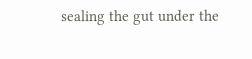sealing the gut under the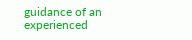guidance of an experienced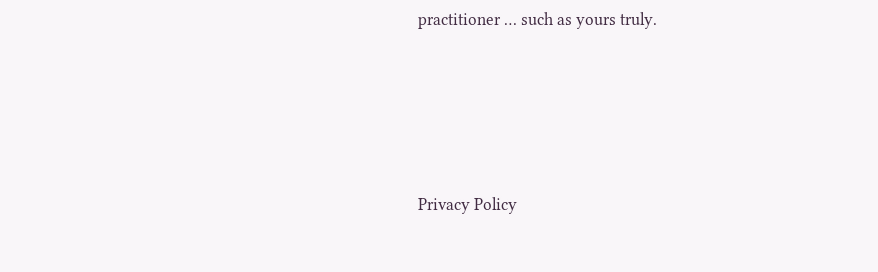practitioner … such as yours truly.





Privacy Policy